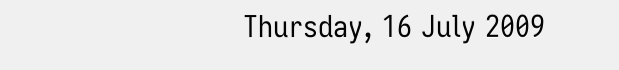Thursday, 16 July 2009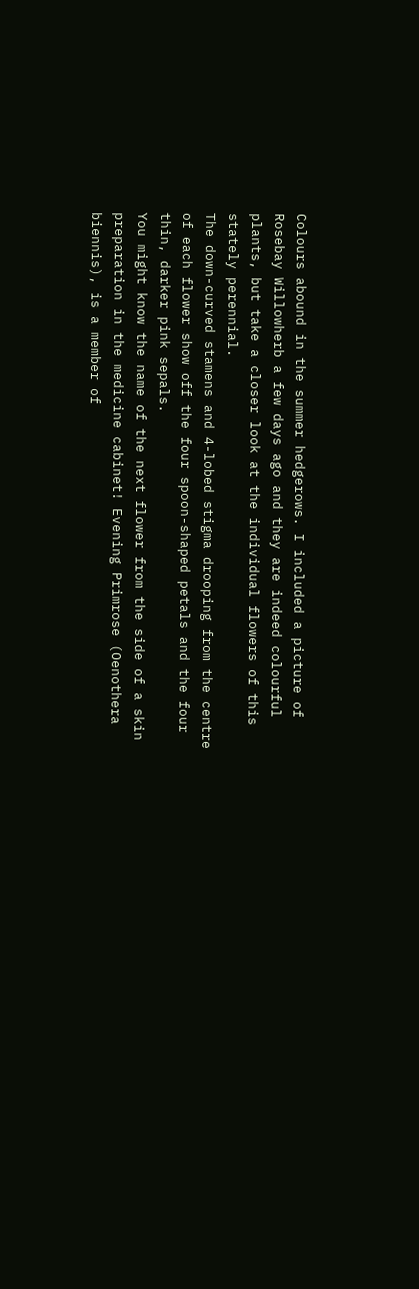Colours abound in the summer hedgerows. I included a picture of Rosebay Willowherb a few days ago and they are indeed colourful plants, but take a closer look at the individual flowers of this stately perennial.
The down-curved stamens and 4-lobed stigma drooping from the centre of each flower show off the four spoon-shaped petals and the four thin, darker pink sepals.
You might know the name of the next flower from the side of a skin preparation in the medicine cabinet! Evening Primrose (Oenothera biennis), is a member of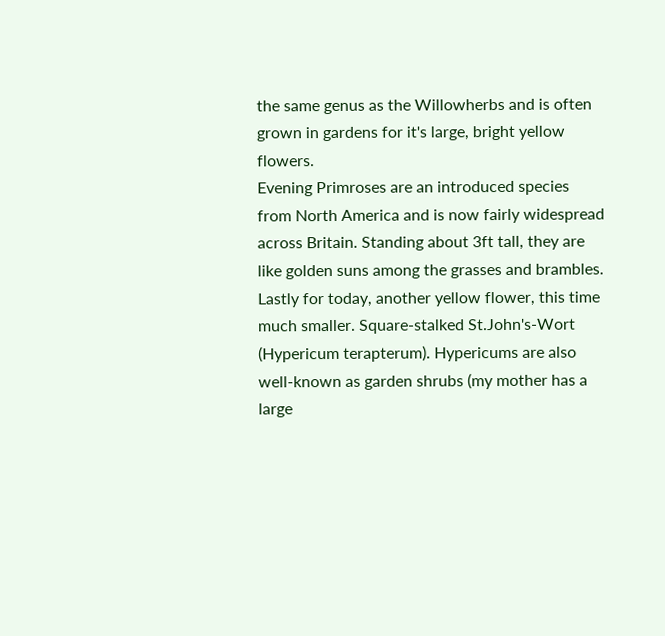the same genus as the Willowherbs and is often grown in gardens for it's large, bright yellow flowers.
Evening Primroses are an introduced species from North America and is now fairly widespread across Britain. Standing about 3ft tall, they are like golden suns among the grasses and brambles.
Lastly for today, another yellow flower, this time much smaller. Square-stalked St.John's-Wort (Hypericum terapterum). Hypericums are also well-known as garden shrubs (my mother has a large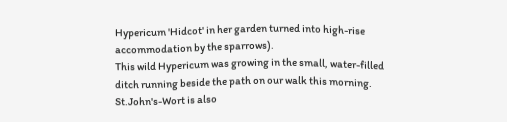Hypericum 'Hidcot' in her garden turned into high-rise accommodation by the sparrows).
This wild Hypericum was growing in the small, water-filled ditch running beside the path on our walk this morning. St.John's-Wort is also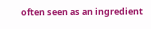often seen as an ingredient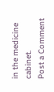in the medicine cabinet.
Post a Comment